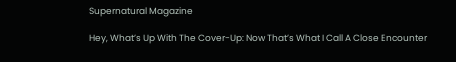Supernatural Magazine

Hey, What’s Up With The Cover-Up: Now That’s What I Call A Close Encounter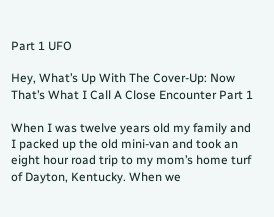Part 1 UFO

Hey, What’s Up With The Cover-Up: Now That’s What I Call A Close Encounter Part 1

When I was twelve years old my family and I packed up the old mini-van and took an eight hour road trip to my mom’s home turf of Dayton, Kentucky. When we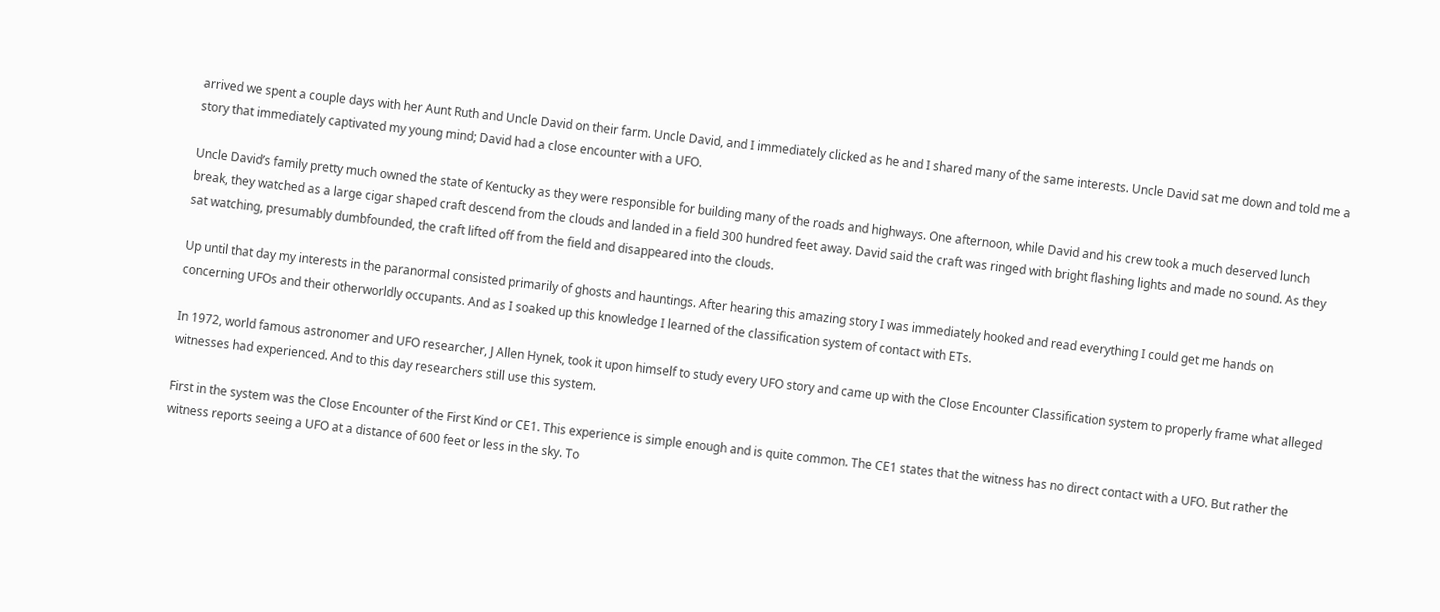arrived we spent a couple days with her Aunt Ruth and Uncle David on their farm. Uncle David, and I immediately clicked as he and I shared many of the same interests. Uncle David sat me down and told me a story that immediately captivated my young mind; David had a close encounter with a UFO.

Uncle David’s family pretty much owned the state of Kentucky as they were responsible for building many of the roads and highways. One afternoon, while David and his crew took a much deserved lunch break, they watched as a large cigar shaped craft descend from the clouds and landed in a field 300 hundred feet away. David said the craft was ringed with bright flashing lights and made no sound. As they sat watching, presumably dumbfounded, the craft lifted off from the field and disappeared into the clouds.

Up until that day my interests in the paranormal consisted primarily of ghosts and hauntings. After hearing this amazing story I was immediately hooked and read everything I could get me hands on concerning UFOs and their otherworldly occupants. And as I soaked up this knowledge I learned of the classification system of contact with ETs.

In 1972, world famous astronomer and UFO researcher, J Allen Hynek, took it upon himself to study every UFO story and came up with the Close Encounter Classification system to properly frame what alleged witnesses had experienced. And to this day researchers still use this system.

First in the system was the Close Encounter of the First Kind or CE1. This experience is simple enough and is quite common. The CE1 states that the witness has no direct contact with a UFO. But rather the witness reports seeing a UFO at a distance of 600 feet or less in the sky. To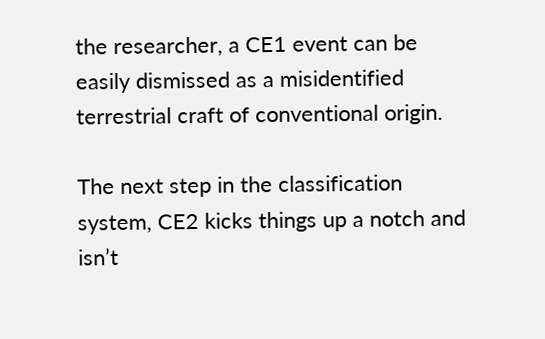the researcher, a CE1 event can be easily dismissed as a misidentified terrestrial craft of conventional origin.

The next step in the classification system, CE2 kicks things up a notch and isn’t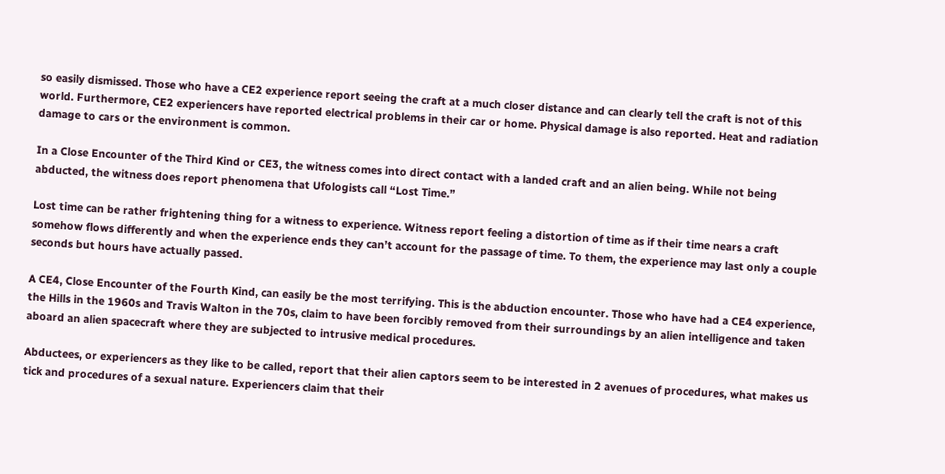so easily dismissed. Those who have a CE2 experience report seeing the craft at a much closer distance and can clearly tell the craft is not of this world. Furthermore, CE2 experiencers have reported electrical problems in their car or home. Physical damage is also reported. Heat and radiation damage to cars or the environment is common.

In a Close Encounter of the Third Kind or CE3, the witness comes into direct contact with a landed craft and an alien being. While not being abducted, the witness does report phenomena that Ufologists call “Lost Time.”

Lost time can be rather frightening thing for a witness to experience. Witness report feeling a distortion of time as if their time nears a craft somehow flows differently and when the experience ends they can’t account for the passage of time. To them, the experience may last only a couple seconds but hours have actually passed.

A CE4, Close Encounter of the Fourth Kind, can easily be the most terrifying. This is the abduction encounter. Those who have had a CE4 experience, the Hills in the 1960s and Travis Walton in the 70s, claim to have been forcibly removed from their surroundings by an alien intelligence and taken aboard an alien spacecraft where they are subjected to intrusive medical procedures.

Abductees, or experiencers as they like to be called, report that their alien captors seem to be interested in 2 avenues of procedures, what makes us tick and procedures of a sexual nature. Experiencers claim that their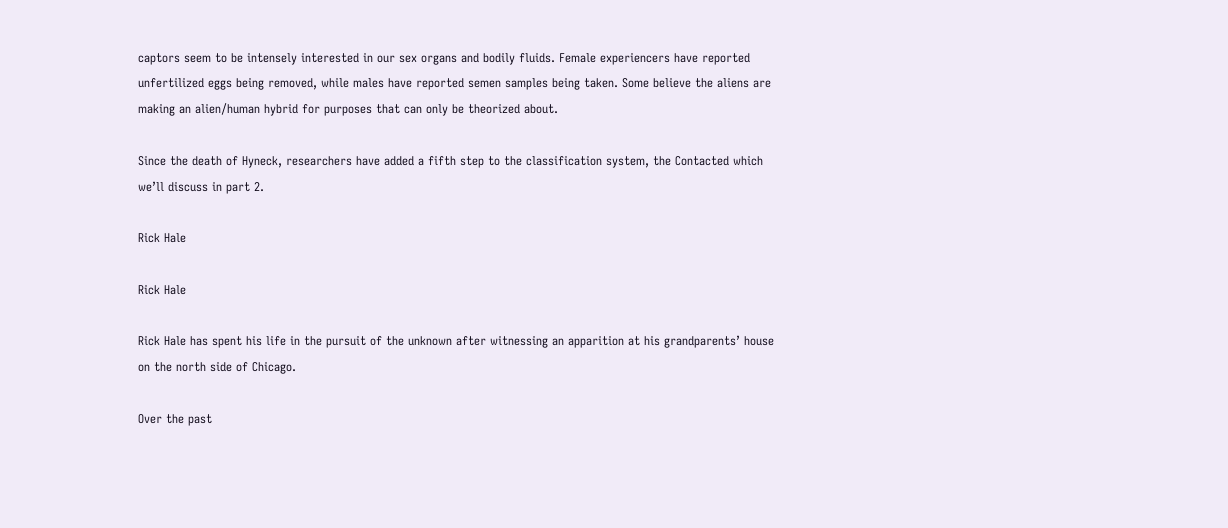captors seem to be intensely interested in our sex organs and bodily fluids. Female experiencers have reported unfertilized eggs being removed, while males have reported semen samples being taken. Some believe the aliens are making an alien/human hybrid for purposes that can only be theorized about.

Since the death of Hyneck, researchers have added a fifth step to the classification system, the Contacted which we’ll discuss in part 2.

Rick Hale

Rick Hale

Rick Hale has spent his life in the pursuit of the unknown after witnessing an apparition at his grandparents’ house on the north side of Chicago.

Over the past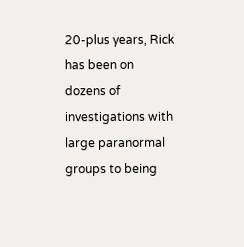20-plus years, Rick has been on dozens of investigations with large paranormal groups to being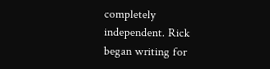completely independent. Rick began writing for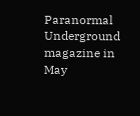Paranormal Underground magazine in May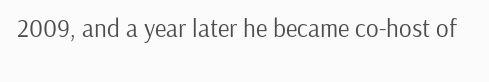2009, and a year later he became co-host of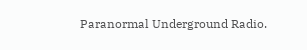Paranormal Underground Radio.